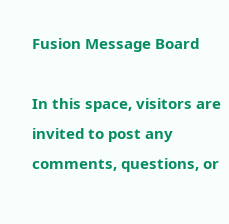Fusion Message Board

In this space, visitors are invited to post any comments, questions, or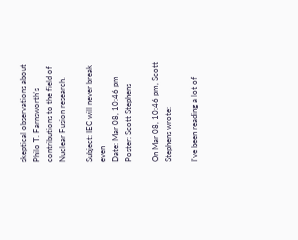skeptical observations about Philo T. Farnsworth's contributions to the field of Nuclear Fusion research.

Subject: IEC will never break even
Date: Mar 08, 10:46 pm
Poster: Scott Stephens

On Mar 08, 10:46 pm, Scott Stephens wrote:

I've been reading a lot of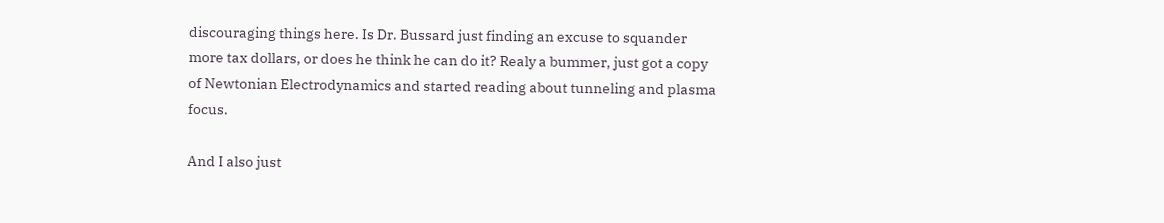discouraging things here. Is Dr. Bussard just finding an excuse to squander more tax dollars, or does he think he can do it? Realy a bummer, just got a copy of Newtonian Electrodynamics and started reading about tunneling and plasma focus.

And I also just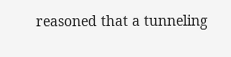reasoned that a tunneling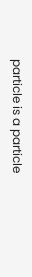particle is a particle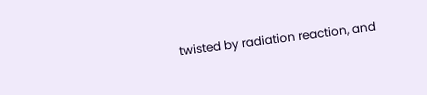twisted by radiation reaction, and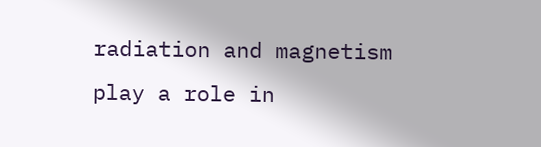radiation and magnetism play a role in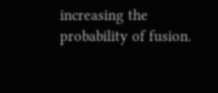increasing the probability of fusion.